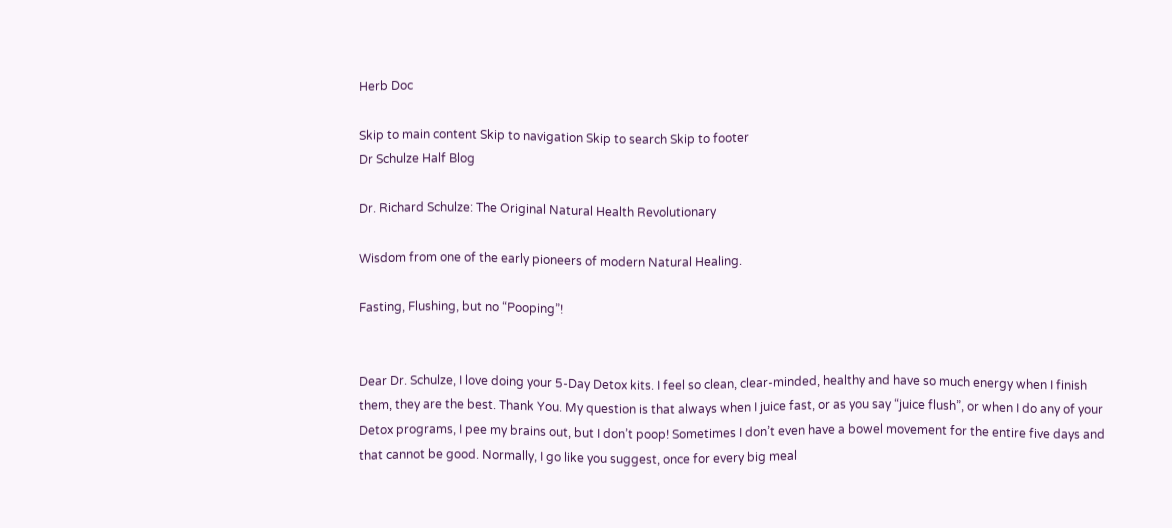Herb Doc

Skip to main content Skip to navigation Skip to search Skip to footer
Dr Schulze Half Blog

Dr. Richard Schulze: The Original Natural Health Revolutionary

Wisdom from one of the early pioneers of modern Natural Healing.

Fasting, Flushing, but no “Pooping”!


Dear Dr. Schulze, I love doing your 5-Day Detox kits. I feel so clean, clear-minded, healthy and have so much energy when I finish them, they are the best. Thank You. My question is that always when I juice fast, or as you say “juice flush”, or when I do any of your Detox programs, I pee my brains out, but I don’t poop! Sometimes I don’t even have a bowel movement for the entire five days and that cannot be good. Normally, I go like you suggest, once for every big meal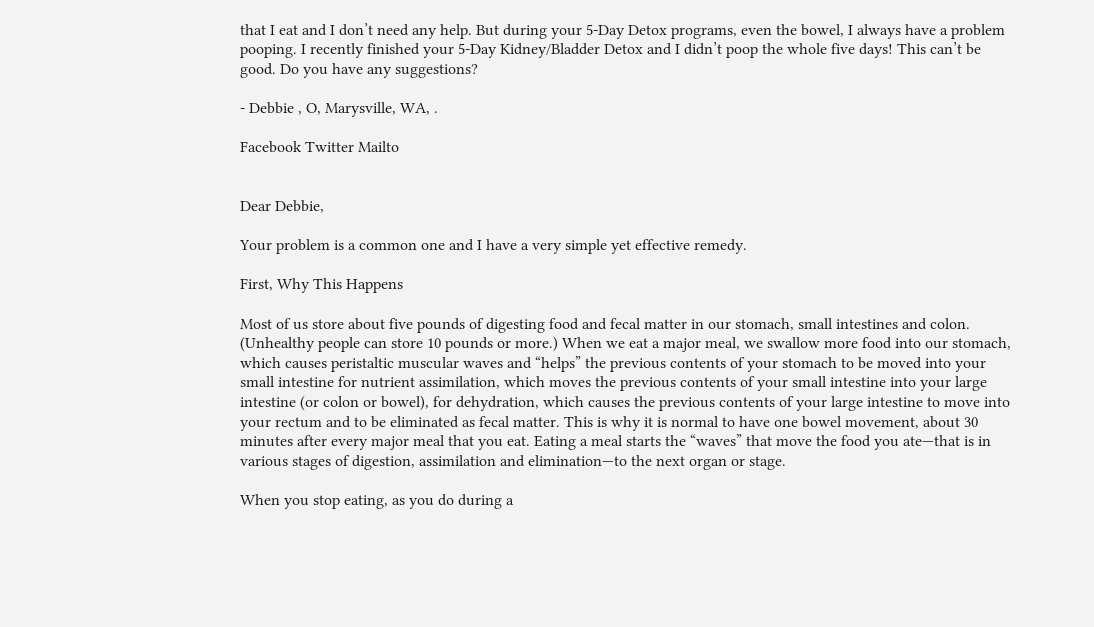that I eat and I don’t need any help. But during your 5-Day Detox programs, even the bowel, I always have a problem pooping. I recently finished your 5-Day Kidney/Bladder Detox and I didn’t poop the whole five days! This can’t be good. Do you have any suggestions?

- Debbie , O, Marysville, WA, .

Facebook Twitter Mailto


Dear Debbie,

Your problem is a common one and I have a very simple yet effective remedy.

First, Why This Happens

Most of us store about five pounds of digesting food and fecal matter in our stomach, small intestines and colon. (Unhealthy people can store 10 pounds or more.) When we eat a major meal, we swallow more food into our stomach, which causes peristaltic muscular waves and “helps” the previous contents of your stomach to be moved into your small intestine for nutrient assimilation, which moves the previous contents of your small intestine into your large intestine (or colon or bowel), for dehydration, which causes the previous contents of your large intestine to move into your rectum and to be eliminated as fecal matter. This is why it is normal to have one bowel movement, about 30 minutes after every major meal that you eat. Eating a meal starts the “waves” that move the food you ate—that is in various stages of digestion, assimilation and elimination—to the next organ or stage.

When you stop eating, as you do during a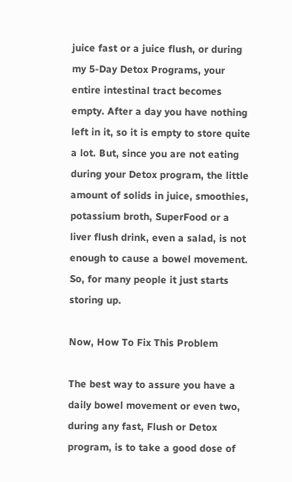juice fast or a juice flush, or during my 5-Day Detox Programs, your entire intestinal tract becomes empty. After a day you have nothing left in it, so it is empty to store quite a lot. But, since you are not eating during your Detox program, the little amount of solids in juice, smoothies, potassium broth, SuperFood or a liver flush drink, even a salad, is not enough to cause a bowel movement. So, for many people it just starts storing up.

Now, How To Fix This Problem

The best way to assure you have a daily bowel movement or even two, during any fast, Flush or Detox program, is to take a good dose of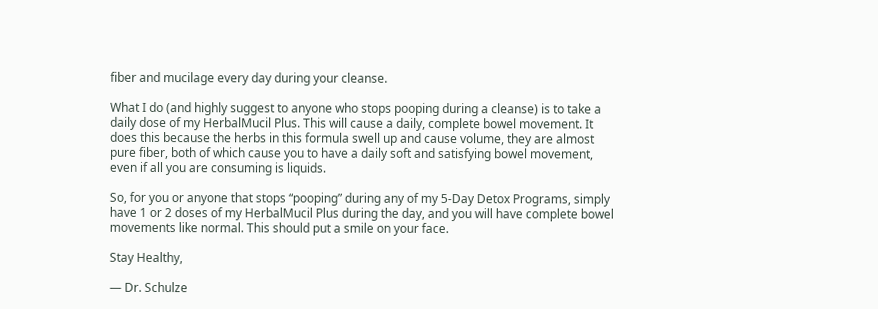fiber and mucilage every day during your cleanse.

What I do (and highly suggest to anyone who stops pooping during a cleanse) is to take a daily dose of my HerbalMucil Plus. This will cause a daily, complete bowel movement. It does this because the herbs in this formula swell up and cause volume, they are almost pure fiber, both of which cause you to have a daily soft and satisfying bowel movement, even if all you are consuming is liquids.

So, for you or anyone that stops “pooping” during any of my 5-Day Detox Programs, simply have 1 or 2 doses of my HerbalMucil Plus during the day, and you will have complete bowel movements like normal. This should put a smile on your face.

Stay Healthy,

— Dr. Schulze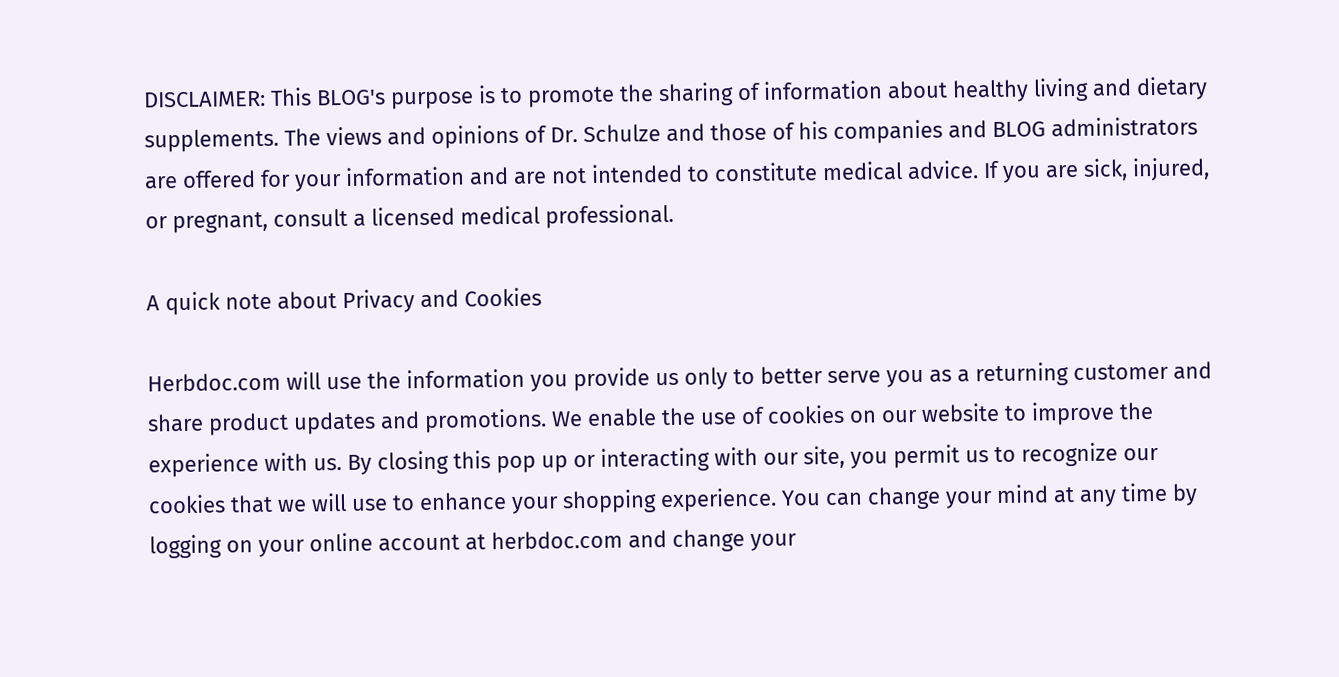DISCLAIMER: This BLOG's purpose is to promote the sharing of information about healthy living and dietary supplements. The views and opinions of Dr. Schulze and those of his companies and BLOG administrators are offered for your information and are not intended to constitute medical advice. If you are sick, injured, or pregnant, consult a licensed medical professional.

A quick note about Privacy and Cookies

Herbdoc.com will use the information you provide us only to better serve you as a returning customer and share product updates and promotions. We enable the use of cookies on our website to improve the experience with us. By closing this pop up or interacting with our site, you permit us to recognize our cookies that we will use to enhance your shopping experience. You can change your mind at any time by logging on your online account at herbdoc.com and change your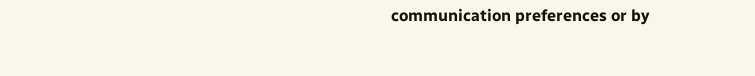communication preferences or by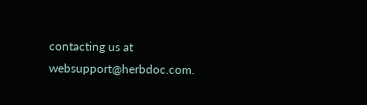contacting us at websupport@herbdoc.com.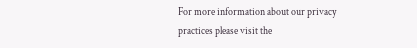For more information about our privacy practices please visit the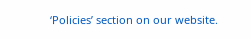‘Policies’ section on our website.